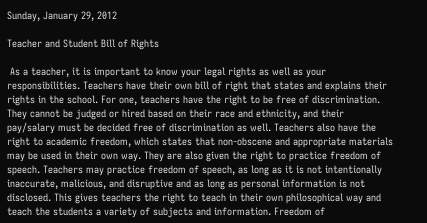Sunday, January 29, 2012

Teacher and Student Bill of Rights

 As a teacher, it is important to know your legal rights as well as your responsibilities. Teachers have their own bill of right that states and explains their rights in the school. For one, teachers have the right to be free of discrimination. They cannot be judged or hired based on their race and ethnicity, and their pay/salary must be decided free of discrimination as well. Teachers also have the right to academic freedom, which states that non-obscene and appropriate materials may be used in their own way. They are also given the right to practice freedom of speech. Teachers may practice freedom of speech, as long as it is not intentionally inaccurate, malicious, and disruptive and as long as personal information is not disclosed. This gives teachers the right to teach in their own philosophical way and teach the students a variety of subjects and information. Freedom of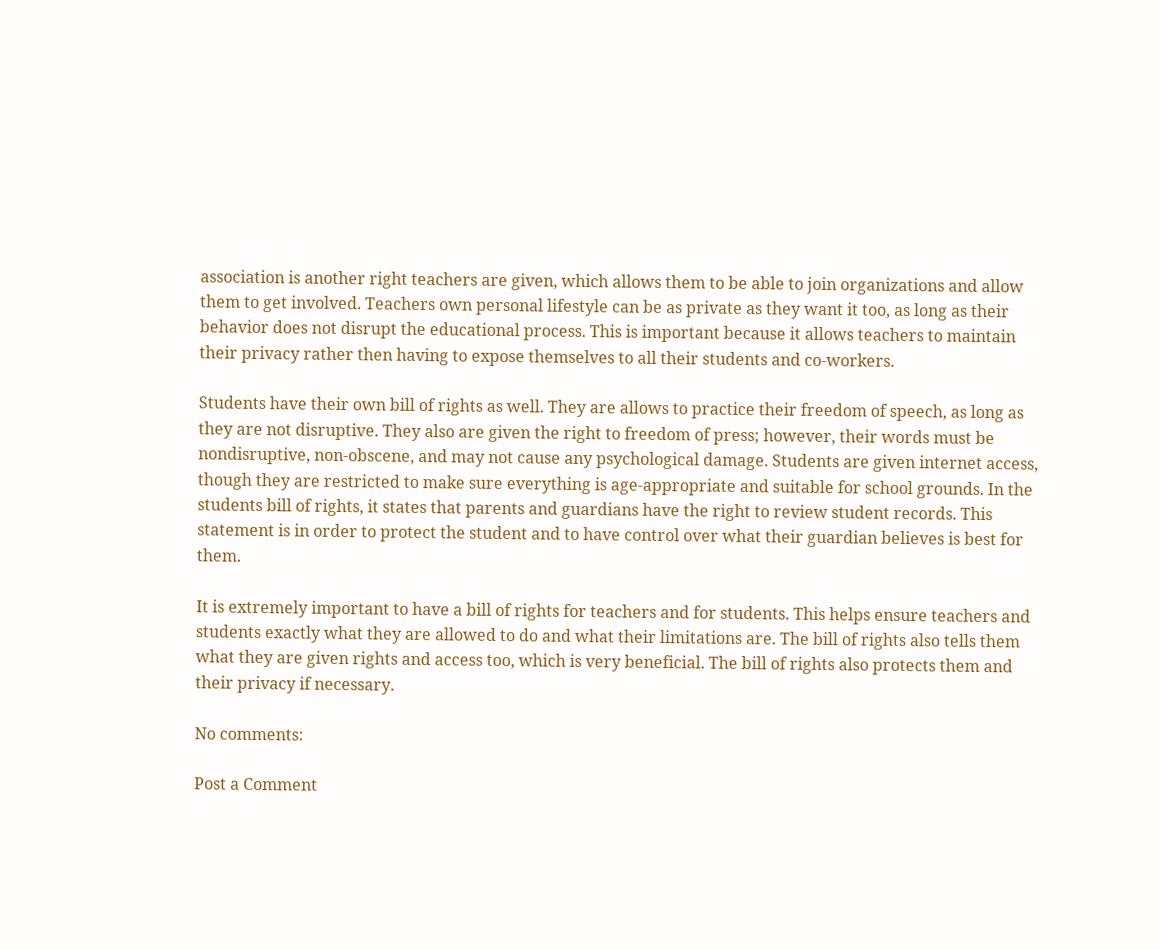association is another right teachers are given, which allows them to be able to join organizations and allow them to get involved. Teachers own personal lifestyle can be as private as they want it too, as long as their behavior does not disrupt the educational process. This is important because it allows teachers to maintain their privacy rather then having to expose themselves to all their students and co-workers.

Students have their own bill of rights as well. They are allows to practice their freedom of speech, as long as they are not disruptive. They also are given the right to freedom of press; however, their words must be nondisruptive, non-obscene, and may not cause any psychological damage. Students are given internet access, though they are restricted to make sure everything is age-appropriate and suitable for school grounds. In the students bill of rights, it states that parents and guardians have the right to review student records. This statement is in order to protect the student and to have control over what their guardian believes is best for them.

It is extremely important to have a bill of rights for teachers and for students. This helps ensure teachers and students exactly what they are allowed to do and what their limitations are. The bill of rights also tells them what they are given rights and access too, which is very beneficial. The bill of rights also protects them and their privacy if necessary.

No comments:

Post a Comment